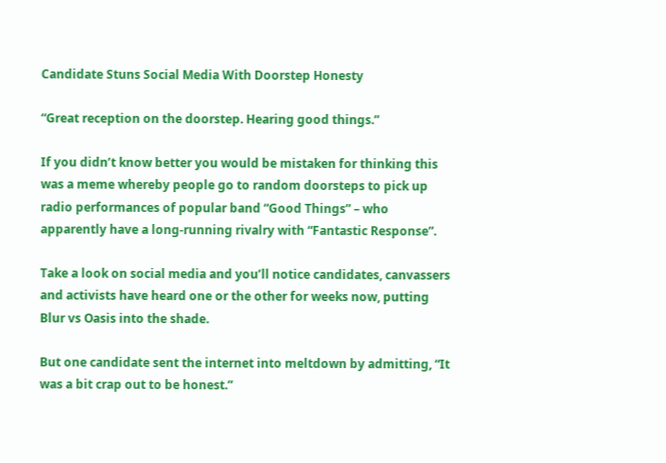Candidate Stuns Social Media With Doorstep Honesty

“Great reception on the doorstep. Hearing good things.”

If you didn’t know better you would be mistaken for thinking this was a meme whereby people go to random doorsteps to pick up radio performances of popular band “Good Things” – who apparently have a long-running rivalry with “Fantastic Response”.

Take a look on social media and you’ll notice candidates, canvassers and activists have heard one or the other for weeks now, putting Blur vs Oasis into the shade.

But one candidate sent the internet into meltdown by admitting, “It was a bit crap out to be honest.”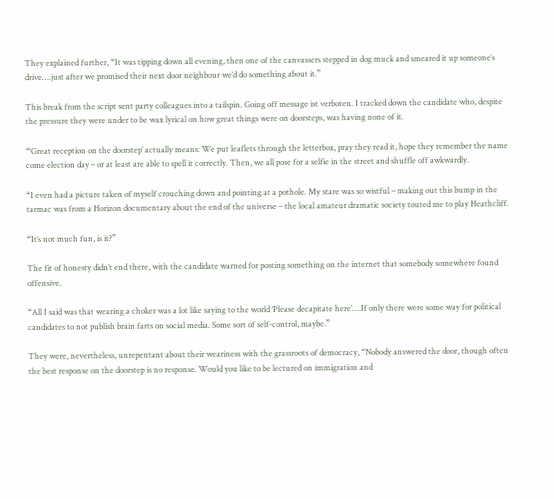They explained further, “It was tipping down all evening, then one of the canvassers stepped in dog muck and smeared it up someone’s drive….just after we promised their next door neighbour we’d do something about it.”

This break from the script sent party colleagues into a tailspin. Going off message ist verboten. I tracked down the candidate who, despite the pressure they were under to be wax lyrical on how great things were on doorsteps, was having none of it.

“‘Great reception on the doorstep’ actually means: We put leaflets through the letterbox, pray they read it, hope they remember the name come election day – or at least are able to spell it correctly. Then, we all pose for a selfie in the street and shuffle off awkwardly.

“I even had a picture taken of myself crouching down and pointing at a pothole. My stare was so wistful – making out this bump in the tarmac was from a Horizon documentary about the end of the universe – the local amateur dramatic society touted me to play Heathcliff.

“It’s not much fun, is it?”

The fit of honesty didn’t end there, with the candidate warned for posting something on the internet that somebody somewhere found offensive.

“All I said was that wearing a choker was a lot like saying to the world ‘Please decapitate here’….If only there were some way for political candidates to not publish brain farts on social media. Some sort of self-control, maybe.”

They were, nevertheless, unrepentant about their weariness with the grassroots of democracy, “Nobody answered the door, though often the best response on the doorstep is no response. Would you like to be lectured on immigration and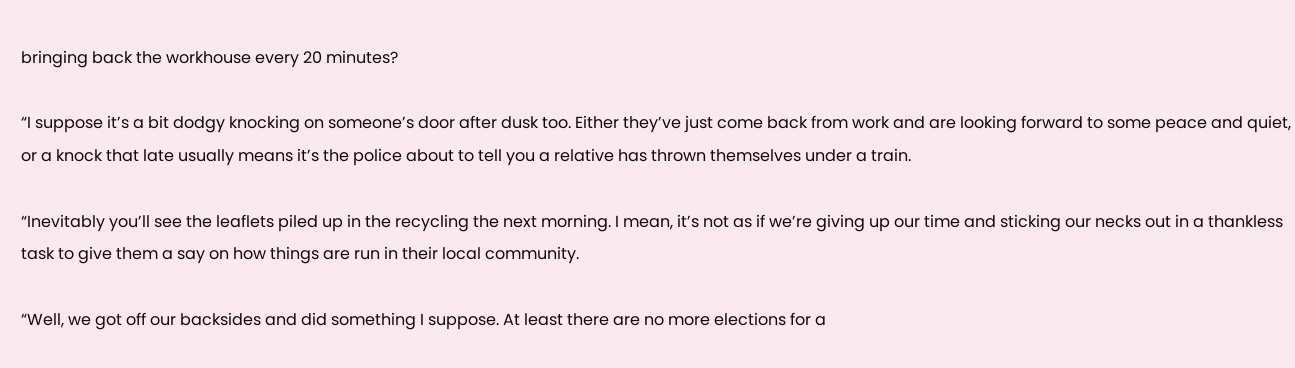bringing back the workhouse every 20 minutes?

“I suppose it’s a bit dodgy knocking on someone’s door after dusk too. Either they’ve just come back from work and are looking forward to some peace and quiet, or a knock that late usually means it’s the police about to tell you a relative has thrown themselves under a train.

“Inevitably you’ll see the leaflets piled up in the recycling the next morning. I mean, it’s not as if we’re giving up our time and sticking our necks out in a thankless task to give them a say on how things are run in their local community.

“Well, we got off our backsides and did something I suppose. At least there are no more elections for a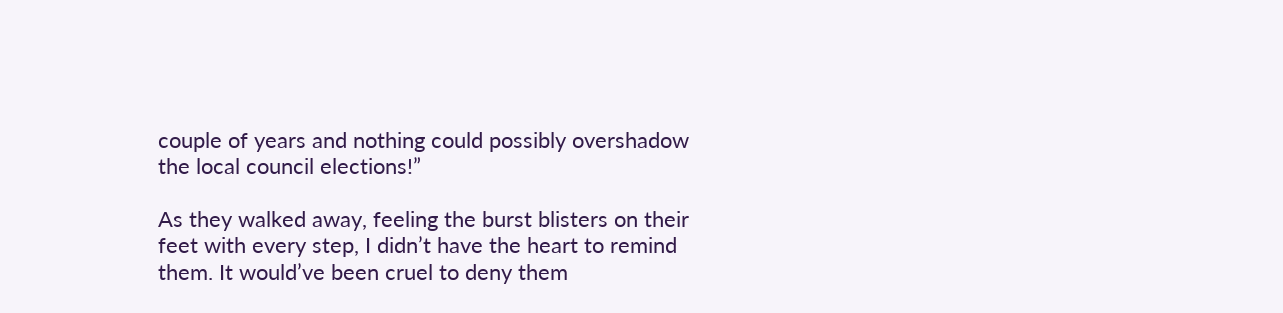couple of years and nothing could possibly overshadow the local council elections!”

As they walked away, feeling the burst blisters on their feet with every step, I didn’t have the heart to remind them. It would’ve been cruel to deny them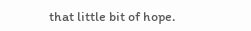that little bit of hope.